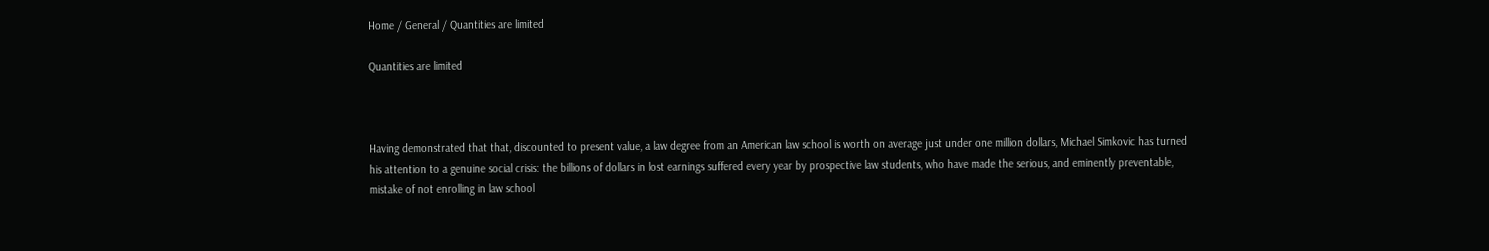Home / General / Quantities are limited

Quantities are limited



Having demonstrated that that, discounted to present value, a law degree from an American law school is worth on average just under one million dollars, Michael Simkovic has turned his attention to a genuine social crisis: the billions of dollars in lost earnings suffered every year by prospective law students, who have made the serious, and eminently preventable, mistake of not enrolling in law school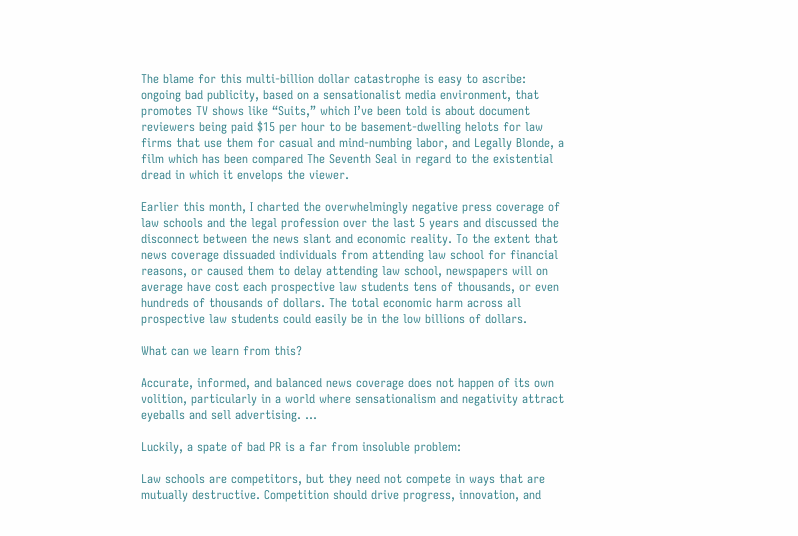The blame for this multi-billion dollar catastrophe is easy to ascribe: ongoing bad publicity, based on a sensationalist media environment, that promotes TV shows like “Suits,” which I’ve been told is about document reviewers being paid $15 per hour to be basement-dwelling helots for law firms that use them for casual and mind-numbing labor, and Legally Blonde, a film which has been compared The Seventh Seal in regard to the existential dread in which it envelops the viewer.

Earlier this month, I charted the overwhelmingly negative press coverage of law schools and the legal profession over the last 5 years and discussed the disconnect between the news slant and economic reality. To the extent that news coverage dissuaded individuals from attending law school for financial reasons, or caused them to delay attending law school, newspapers will on average have cost each prospective law students tens of thousands, or even hundreds of thousands of dollars. The total economic harm across all prospective law students could easily be in the low billions of dollars.

What can we learn from this?

Accurate, informed, and balanced news coverage does not happen of its own volition, particularly in a world where sensationalism and negativity attract eyeballs and sell advertising. …

Luckily, a spate of bad PR is a far from insoluble problem:

Law schools are competitors, but they need not compete in ways that are mutually destructive. Competition should drive progress, innovation, and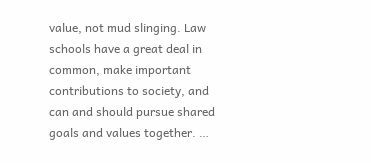value, not mud slinging. Law schools have a great deal in common, make important contributions to society, and can and should pursue shared goals and values together. …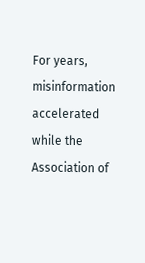For years, misinformation accelerated while the Association of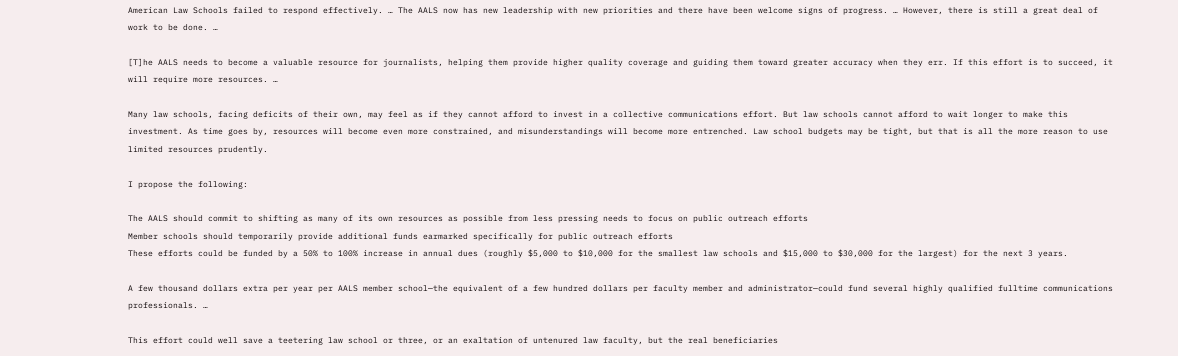American Law Schools failed to respond effectively. … The AALS now has new leadership with new priorities and there have been welcome signs of progress. … However, there is still a great deal of work to be done. …

[T]he AALS needs to become a valuable resource for journalists, helping them provide higher quality coverage and guiding them toward greater accuracy when they err. If this effort is to succeed, it will require more resources. …

Many law schools, facing deficits of their own, may feel as if they cannot afford to invest in a collective communications effort. But law schools cannot afford to wait longer to make this investment. As time goes by, resources will become even more constrained, and misunderstandings will become more entrenched. Law school budgets may be tight, but that is all the more reason to use limited resources prudently.

I propose the following:

The AALS should commit to shifting as many of its own resources as possible from less pressing needs to focus on public outreach efforts
Member schools should temporarily provide additional funds earmarked specifically for public outreach efforts
These efforts could be funded by a 50% to 100% increase in annual dues (roughly $5,000 to $10,000 for the smallest law schools and $15,000 to $30,000 for the largest) for the next 3 years.

A few thousand dollars extra per year per AALS member school—the equivalent of a few hundred dollars per faculty member and administrator—could fund several highly qualified fulltime communications professionals. …

This effort could well save a teetering law school or three, or an exaltation of untenured law faculty, but the real beneficiaries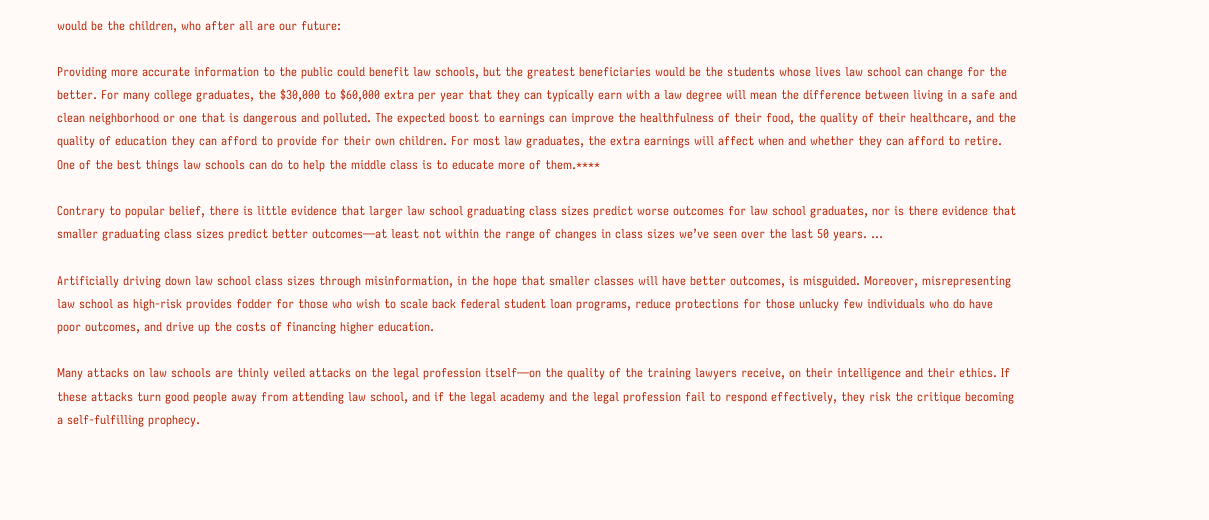would be the children, who after all are our future:

Providing more accurate information to the public could benefit law schools, but the greatest beneficiaries would be the students whose lives law school can change for the better. For many college graduates, the $30,000 to $60,000 extra per year that they can typically earn with a law degree will mean the difference between living in a safe and clean neighborhood or one that is dangerous and polluted. The expected boost to earnings can improve the healthfulness of their food, the quality of their healthcare, and the quality of education they can afford to provide for their own children. For most law graduates, the extra earnings will affect when and whether they can afford to retire. One of the best things law schools can do to help the middle class is to educate more of them.****

Contrary to popular belief, there is little evidence that larger law school graduating class sizes predict worse outcomes for law school graduates, nor is there evidence that smaller graduating class sizes predict better outcomes—at least not within the range of changes in class sizes we’ve seen over the last 50 years. …

Artificially driving down law school class sizes through misinformation, in the hope that smaller classes will have better outcomes, is misguided. Moreover, misrepresenting law school as high-risk provides fodder for those who wish to scale back federal student loan programs, reduce protections for those unlucky few individuals who do have poor outcomes, and drive up the costs of financing higher education.

Many attacks on law schools are thinly veiled attacks on the legal profession itself—on the quality of the training lawyers receive, on their intelligence and their ethics. If these attacks turn good people away from attending law school, and if the legal academy and the legal profession fail to respond effectively, they risk the critique becoming a self-fulfilling prophecy.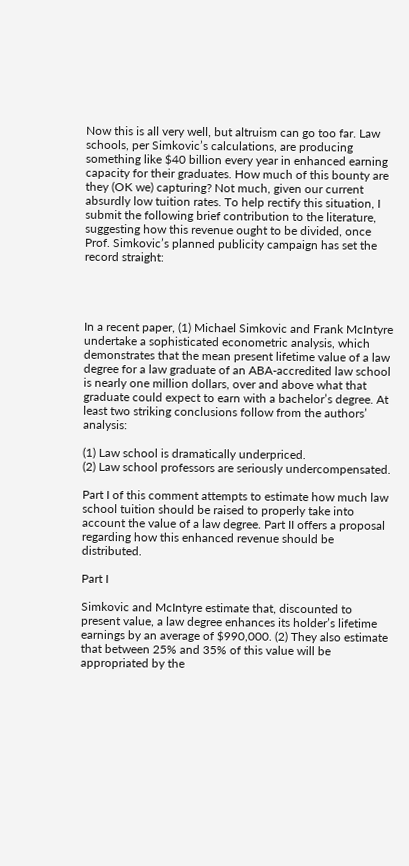Now this is all very well, but altruism can go too far. Law schools, per Simkovic’s calculations, are producing something like $40 billion every year in enhanced earning capacity for their graduates. How much of this bounty are they (OK we) capturing? Not much, given our current absurdly low tuition rates. To help rectify this situation, I submit the following brief contribution to the literature, suggesting how this revenue ought to be divided, once Prof. Simkovic’s planned publicity campaign has set the record straight:




In a recent paper, (1) Michael Simkovic and Frank McIntyre undertake a sophisticated econometric analysis, which demonstrates that the mean present lifetime value of a law degree for a law graduate of an ABA-accredited law school is nearly one million dollars, over and above what that graduate could expect to earn with a bachelor’s degree. At least two striking conclusions follow from the authors’ analysis:

(1) Law school is dramatically underpriced.
(2) Law school professors are seriously undercompensated.

Part I of this comment attempts to estimate how much law school tuition should be raised to properly take into account the value of a law degree. Part II offers a proposal regarding how this enhanced revenue should be distributed.

Part I

Simkovic and McIntyre estimate that, discounted to present value, a law degree enhances its holder’s lifetime earnings by an average of $990,000. (2) They also estimate that between 25% and 35% of this value will be appropriated by the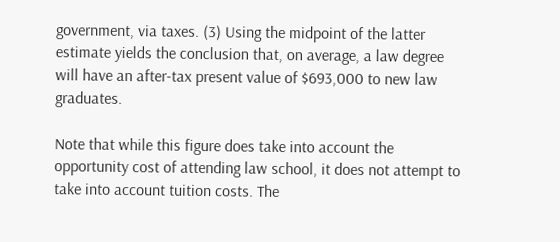government, via taxes. (3) Using the midpoint of the latter estimate yields the conclusion that, on average, a law degree will have an after-tax present value of $693,000 to new law graduates.

Note that while this figure does take into account the opportunity cost of attending law school, it does not attempt to take into account tuition costs. The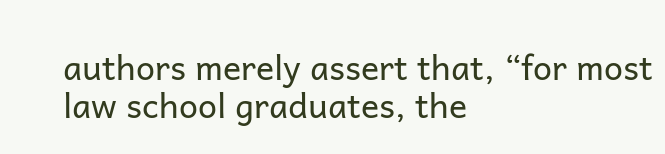authors merely assert that, “for most law school graduates, the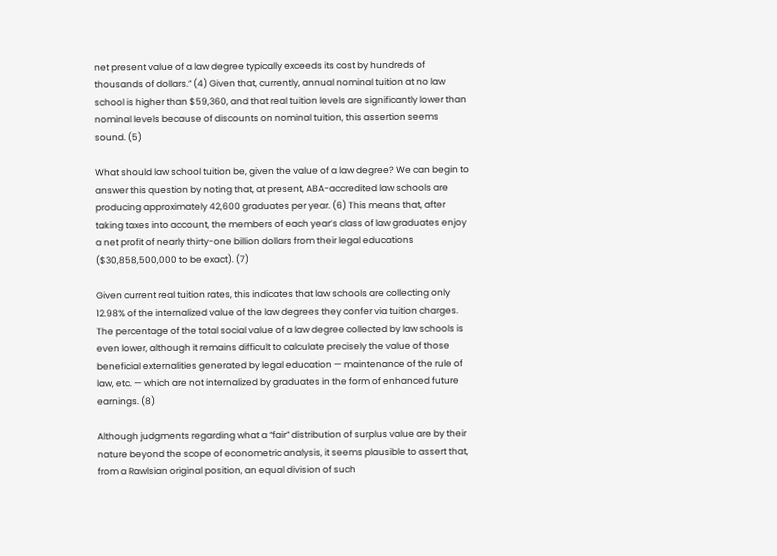net present value of a law degree typically exceeds its cost by hundreds of thousands of dollars.” (4) Given that, currently, annual nominal tuition at no law school is higher than $59,360, and that real tuition levels are significantly lower than nominal levels because of discounts on nominal tuition, this assertion seems sound. (5)

What should law school tuition be, given the value of a law degree? We can begin to answer this question by noting that, at present, ABA-accredited law schools are producing approximately 42,600 graduates per year. (6) This means that, after taking taxes into account, the members of each year’s class of law graduates enjoy a net profit of nearly thirty-one billion dollars from their legal educations ($30,858,500,000 to be exact). (7)

Given current real tuition rates, this indicates that law schools are collecting only 12.98% of the internalized value of the law degrees they confer via tuition charges. The percentage of the total social value of a law degree collected by law schools is even lower, although it remains difficult to calculate precisely the value of those beneficial externalities generated by legal education — maintenance of the rule of law, etc. — which are not internalized by graduates in the form of enhanced future earnings. (8)

Although judgments regarding what a “fair” distribution of surplus value are by their nature beyond the scope of econometric analysis, it seems plausible to assert that, from a Rawlsian original position, an equal division of such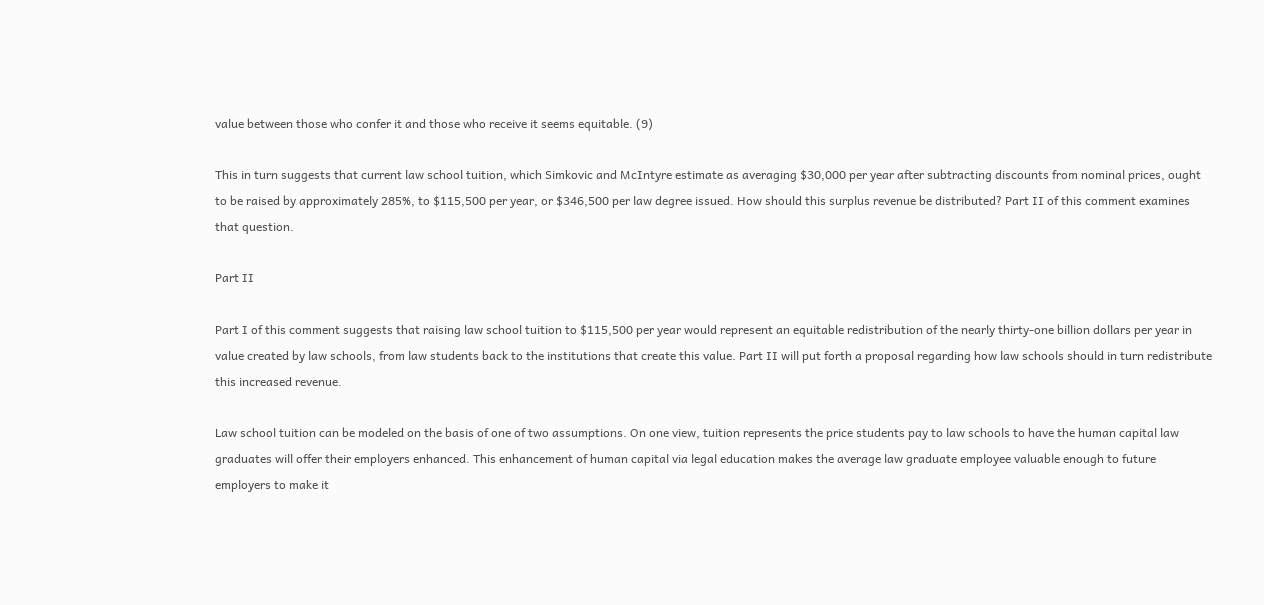value between those who confer it and those who receive it seems equitable. (9)

This in turn suggests that current law school tuition, which Simkovic and McIntyre estimate as averaging $30,000 per year after subtracting discounts from nominal prices, ought to be raised by approximately 285%, to $115,500 per year, or $346,500 per law degree issued. How should this surplus revenue be distributed? Part II of this comment examines that question.

Part II

Part I of this comment suggests that raising law school tuition to $115,500 per year would represent an equitable redistribution of the nearly thirty-one billion dollars per year in value created by law schools, from law students back to the institutions that create this value. Part II will put forth a proposal regarding how law schools should in turn redistribute this increased revenue.

Law school tuition can be modeled on the basis of one of two assumptions. On one view, tuition represents the price students pay to law schools to have the human capital law graduates will offer their employers enhanced. This enhancement of human capital via legal education makes the average law graduate employee valuable enough to future employers to make it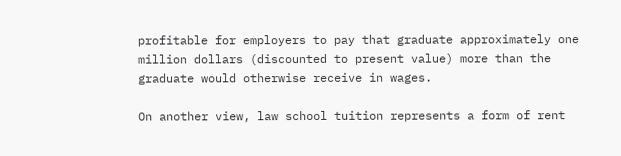profitable for employers to pay that graduate approximately one million dollars (discounted to present value) more than the graduate would otherwise receive in wages.

On another view, law school tuition represents a form of rent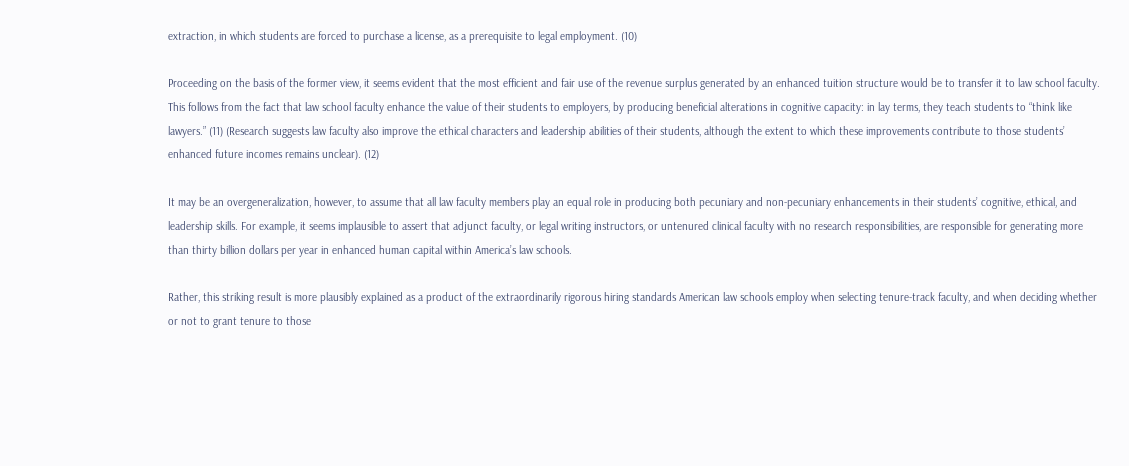extraction, in which students are forced to purchase a license, as a prerequisite to legal employment. (10)

Proceeding on the basis of the former view, it seems evident that the most efficient and fair use of the revenue surplus generated by an enhanced tuition structure would be to transfer it to law school faculty. This follows from the fact that law school faculty enhance the value of their students to employers, by producing beneficial alterations in cognitive capacity: in lay terms, they teach students to “think like lawyers.” (11) (Research suggests law faculty also improve the ethical characters and leadership abilities of their students, although the extent to which these improvements contribute to those students’ enhanced future incomes remains unclear). (12)

It may be an overgeneralization, however, to assume that all law faculty members play an equal role in producing both pecuniary and non-pecuniary enhancements in their students’ cognitive, ethical, and leadership skills. For example, it seems implausible to assert that adjunct faculty, or legal writing instructors, or untenured clinical faculty with no research responsibilities, are responsible for generating more than thirty billion dollars per year in enhanced human capital within America’s law schools.

Rather, this striking result is more plausibly explained as a product of the extraordinarily rigorous hiring standards American law schools employ when selecting tenure-track faculty, and when deciding whether or not to grant tenure to those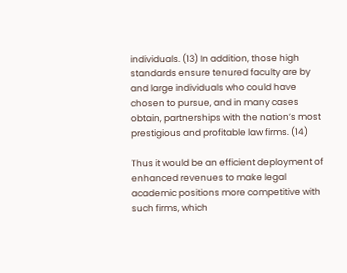individuals. (13) In addition, those high standards ensure tenured faculty are by and large individuals who could have chosen to pursue, and in many cases obtain, partnerships with the nation’s most prestigious and profitable law firms. (14)

Thus it would be an efficient deployment of enhanced revenues to make legal academic positions more competitive with such firms, which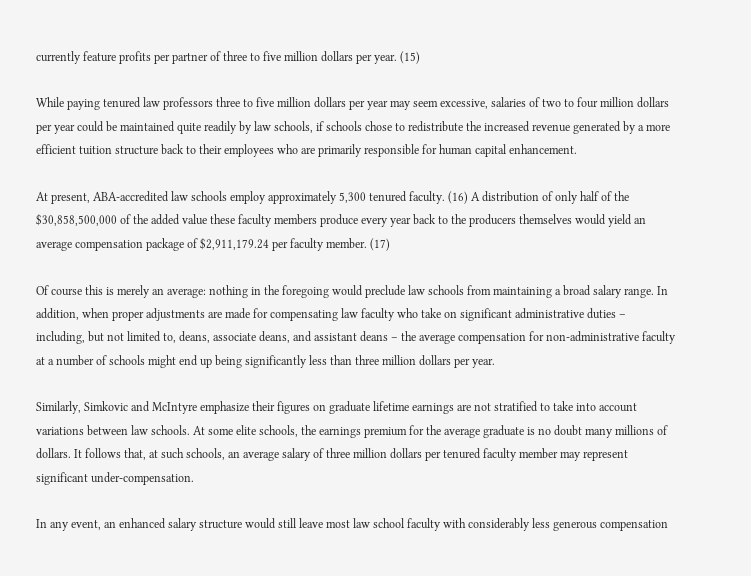currently feature profits per partner of three to five million dollars per year. (15)

While paying tenured law professors three to five million dollars per year may seem excessive, salaries of two to four million dollars per year could be maintained quite readily by law schools, if schools chose to redistribute the increased revenue generated by a more efficient tuition structure back to their employees who are primarily responsible for human capital enhancement.

At present, ABA-accredited law schools employ approximately 5,300 tenured faculty. (16) A distribution of only half of the $30,858,500,000 of the added value these faculty members produce every year back to the producers themselves would yield an average compensation package of $2,911,179.24 per faculty member. (17)

Of course this is merely an average: nothing in the foregoing would preclude law schools from maintaining a broad salary range. In addition, when proper adjustments are made for compensating law faculty who take on significant administrative duties – including, but not limited to, deans, associate deans, and assistant deans – the average compensation for non-administrative faculty at a number of schools might end up being significantly less than three million dollars per year.

Similarly, Simkovic and McIntyre emphasize their figures on graduate lifetime earnings are not stratified to take into account variations between law schools. At some elite schools, the earnings premium for the average graduate is no doubt many millions of dollars. It follows that, at such schools, an average salary of three million dollars per tenured faculty member may represent significant under-compensation.

In any event, an enhanced salary structure would still leave most law school faculty with considerably less generous compensation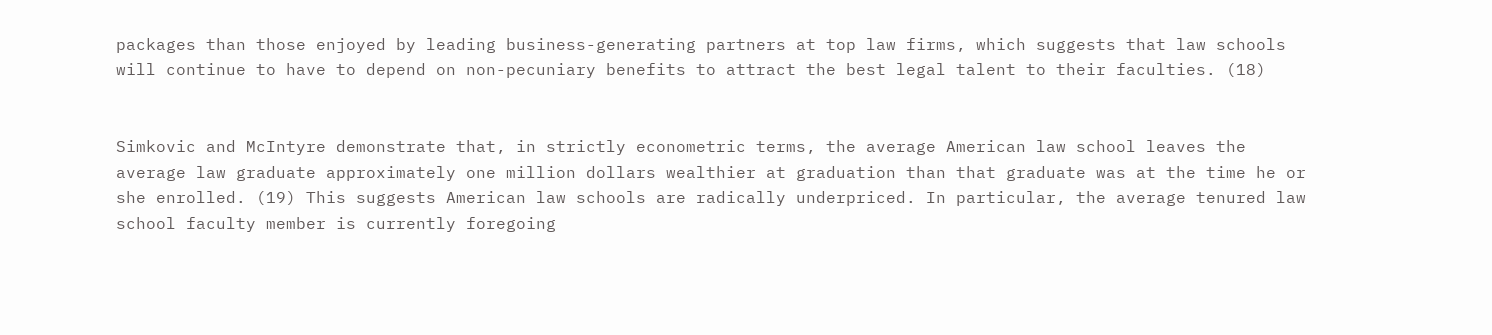packages than those enjoyed by leading business-generating partners at top law firms, which suggests that law schools will continue to have to depend on non-pecuniary benefits to attract the best legal talent to their faculties. (18)


Simkovic and McIntyre demonstrate that, in strictly econometric terms, the average American law school leaves the average law graduate approximately one million dollars wealthier at graduation than that graduate was at the time he or she enrolled. (19) This suggests American law schools are radically underpriced. In particular, the average tenured law school faculty member is currently foregoing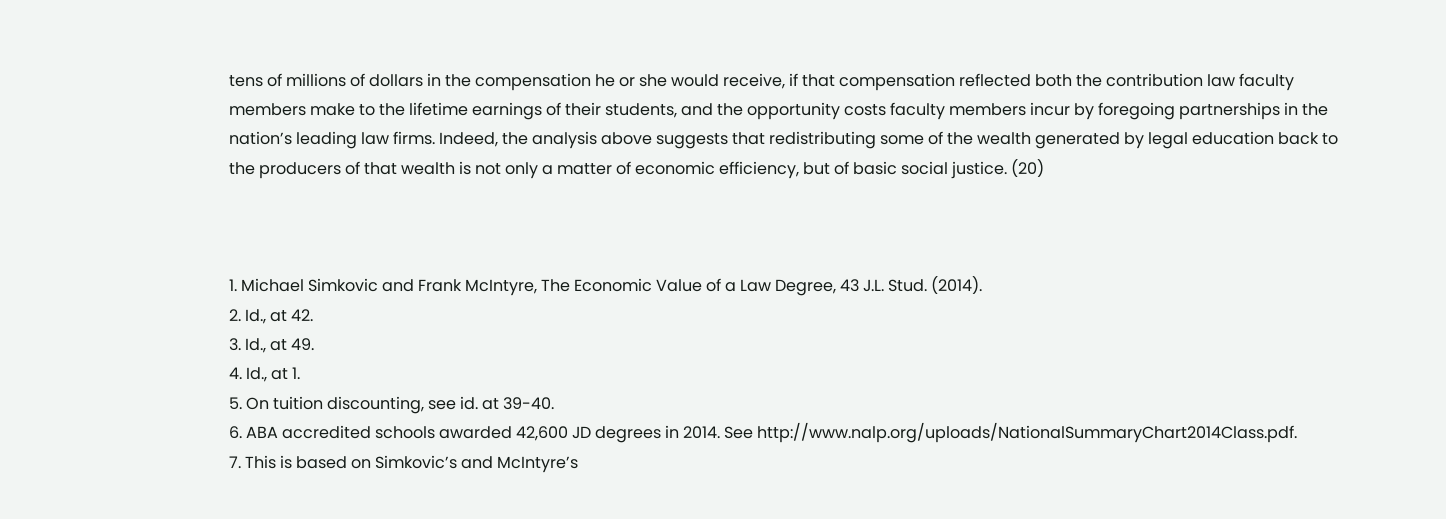tens of millions of dollars in the compensation he or she would receive, if that compensation reflected both the contribution law faculty members make to the lifetime earnings of their students, and the opportunity costs faculty members incur by foregoing partnerships in the nation’s leading law firms. Indeed, the analysis above suggests that redistributing some of the wealth generated by legal education back to the producers of that wealth is not only a matter of economic efficiency, but of basic social justice. (20)



1. Michael Simkovic and Frank McIntyre, The Economic Value of a Law Degree, 43 J.L. Stud. (2014).
2. Id., at 42.
3. Id., at 49.
4. Id., at 1.
5. On tuition discounting, see id. at 39-40.
6. ABA accredited schools awarded 42,600 JD degrees in 2014. See http://www.nalp.org/uploads/NationalSummaryChart2014Class.pdf.
7. This is based on Simkovic’s and McIntyre’s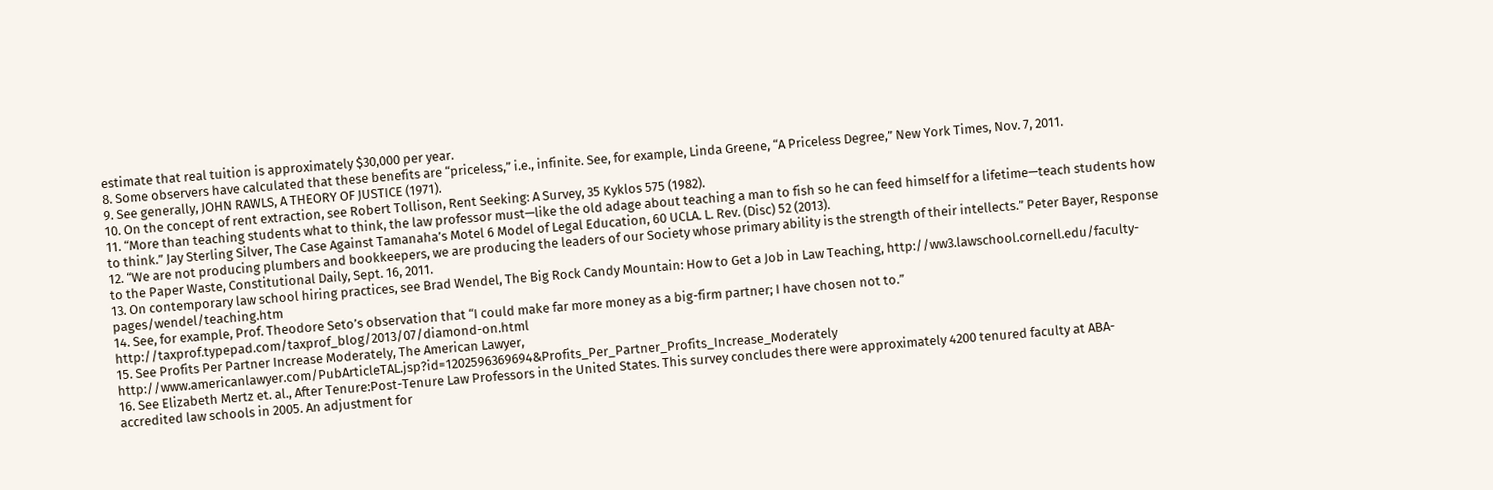estimate that real tuition is approximately $30,000 per year.
8. Some observers have calculated that these benefits are “priceless,” i.e., infinite. See, for example, Linda Greene, “A Priceless Degree,” New York Times, Nov. 7, 2011.
9. See generally, JOHN RAWLS, A THEORY OF JUSTICE (1971).
10. On the concept of rent extraction, see Robert Tollison, Rent Seeking: A Survey, 35 Kyklos 575 (1982).
11. “More than teaching students what to think, the law professor must—like the old adage about teaching a man to fish so he can feed himself for a lifetime—teach students how to think.” Jay Sterling Silver, The Case Against Tamanaha’s Motel 6 Model of Legal Education, 60 UCLA. L. Rev. (Disc) 52 (2013).
12. “We are not producing plumbers and bookkeepers, we are producing the leaders of our Society whose primary ability is the strength of their intellects.” Peter Bayer, Response to the Paper Waste, Constitutional Daily, Sept. 16, 2011.
13. On contemporary law school hiring practices, see Brad Wendel, The Big Rock Candy Mountain: How to Get a Job in Law Teaching, http://ww3.lawschool.cornell.edu/faculty-pages/wendel/teaching.htm
14. See, for example, Prof. Theodore Seto’s observation that “I could make far more money as a big-firm partner; I have chosen not to.” http://taxprof.typepad.com/taxprof_blog/2013/07/diamond-on.html
15. See Profits Per Partner Increase Moderately, The American Lawyer, http://www.americanlawyer.com/PubArticleTAL.jsp?id=1202596369694&Profits_Per_Partner_Profits_Increase_Moderately
16. See Elizabeth Mertz et. al., After Tenure:Post-Tenure Law Professors in the United States. This survey concludes there were approximately 4200 tenured faculty at ABA-accredited law schools in 2005. An adjustment for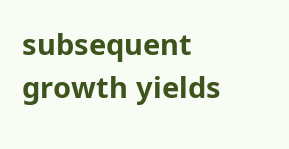subsequent growth yields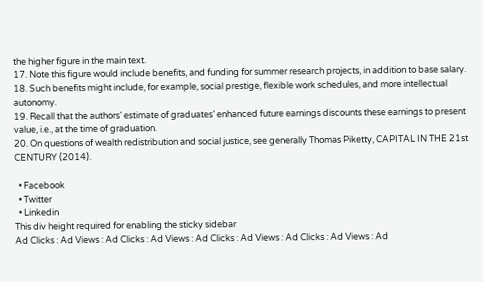the higher figure in the main text.
17. Note this figure would include benefits, and funding for summer research projects, in addition to base salary.
18. Such benefits might include, for example, social prestige, flexible work schedules, and more intellectual autonomy.
19. Recall that the authors’ estimate of graduates’ enhanced future earnings discounts these earnings to present value, i.e., at the time of graduation.
20. On questions of wealth redistribution and social justice, see generally Thomas Piketty, CAPITAL IN THE 21st CENTURY (2014).

  • Facebook
  • Twitter
  • Linkedin
This div height required for enabling the sticky sidebar
Ad Clicks : Ad Views : Ad Clicks : Ad Views : Ad Clicks : Ad Views : Ad Clicks : Ad Views : Ad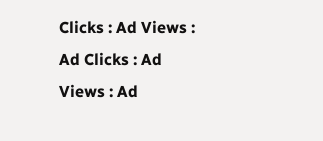Clicks : Ad Views : Ad Clicks : Ad Views : Ad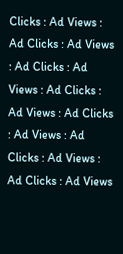Clicks : Ad Views : Ad Clicks : Ad Views : Ad Clicks : Ad Views : Ad Clicks : Ad Views : Ad Clicks : Ad Views : Ad Clicks : Ad Views : Ad Clicks : Ad Views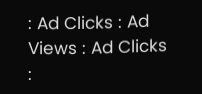: Ad Clicks : Ad Views : Ad Clicks :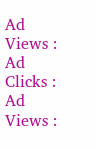Ad Views : Ad Clicks : Ad Views :